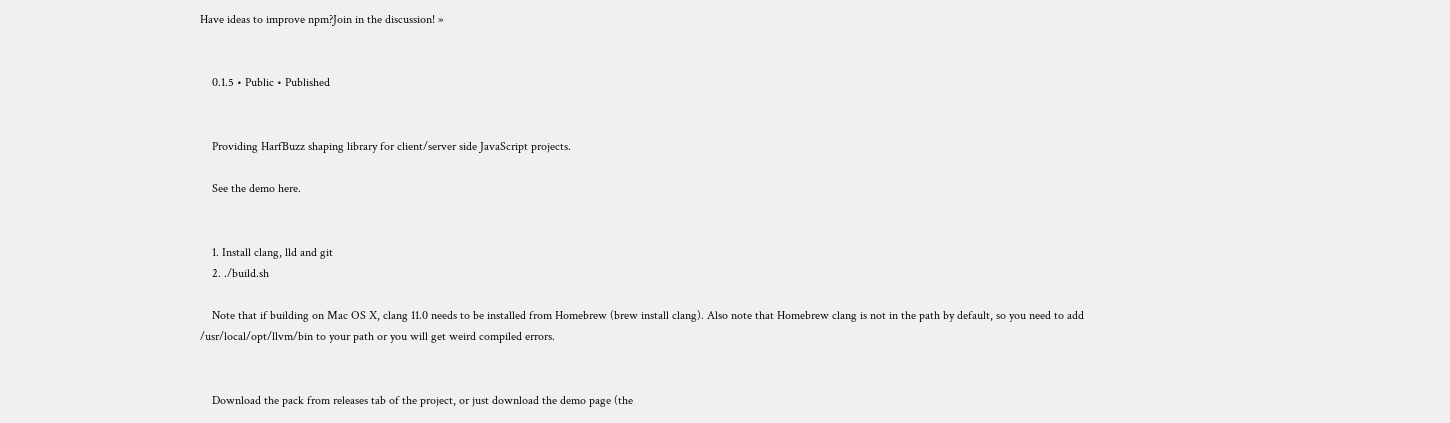Have ideas to improve npm?Join in the discussion! »


    0.1.5 • Public • Published


    Providing HarfBuzz shaping library for client/server side JavaScript projects.

    See the demo here.


    1. Install clang, lld and git
    2. ./build.sh

    Note that if building on Mac OS X, clang 11.0 needs to be installed from Homebrew (brew install clang). Also note that Homebrew clang is not in the path by default, so you need to add /usr/local/opt/llvm/bin to your path or you will get weird compiled errors.


    Download the pack from releases tab of the project, or just download the demo page (the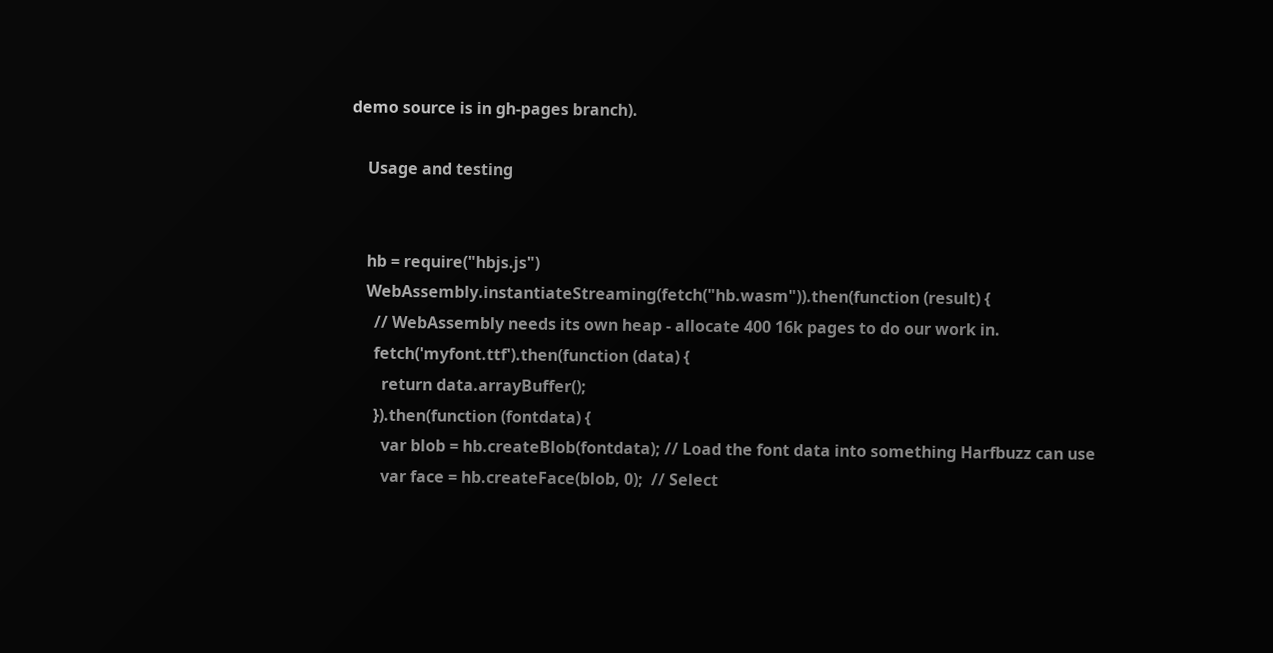demo source is in gh-pages branch).

    Usage and testing


    hb = require("hbjs.js")
    WebAssembly.instantiateStreaming(fetch("hb.wasm")).then(function (result) {
      // WebAssembly needs its own heap - allocate 400 16k pages to do our work in.
      fetch('myfont.ttf').then(function (data) {
        return data.arrayBuffer();
      }).then(function (fontdata) {
        var blob = hb.createBlob(fontdata); // Load the font data into something Harfbuzz can use
        var face = hb.createFace(blob, 0);  // Select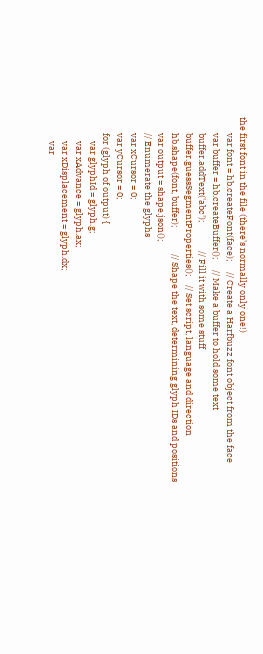the first font in the file (there's normally only one!)
        var font = hb.createFont(face);     // Create a Harfbuzz font object from the face
        var buffer = hb.createBuffer();     // Make a buffer to hold some text
        buffer.addText('abc');              // Fill it with some stuff
        buffer.guessSegmentProperties();    // Set script, language and direction
        hb.shape(font, buffer);             // Shape the text, determining glyph IDs and positions
        var output = shape.json();
        // Enumerate the glyphs
        var xCursor = 0;
        var yCursor = 0;
        for (glyph of output) {
            var glyphId = glyph.g;
            var xAdvance = glyph.ax;
            var xDisplacement = glyph.dx;
            var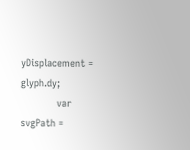yDisplacement = glyph.dy;
            var svgPath =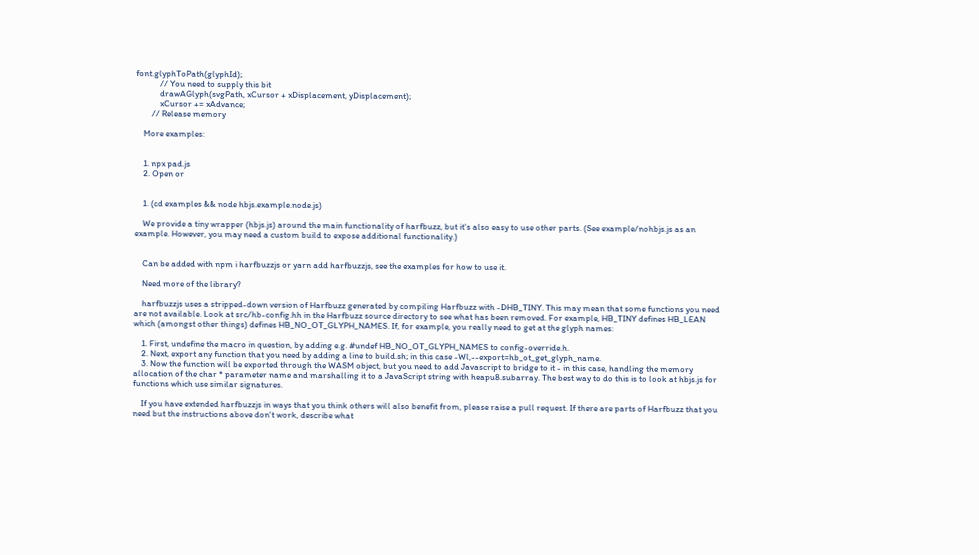font.glyphToPath(glyphId);
            // You need to supply this bit
            drawAGlyph(svgPath, xCursor + xDisplacement, yDisplacement);
            xCursor += xAdvance;
        // Release memory

    More examples:


    1. npx pad.js
    2. Open or


    1. (cd examples && node hbjs.example.node.js)

    We provide a tiny wrapper (hbjs.js) around the main functionality of harfbuzz, but it's also easy to use other parts. (See example/nohbjs.js as an example. However, you may need a custom build to expose additional functionality.)


    Can be added with npm i harfbuzzjs or yarn add harfbuzzjs, see the examples for how to use it.

    Need more of the library?

    harfbuzzjs uses a stripped-down version of Harfbuzz generated by compiling Harfbuzz with -DHB_TINY. This may mean that some functions you need are not available. Look at src/hb-config.hh in the Harfbuzz source directory to see what has been removed. For example, HB_TINY defines HB_LEAN which (amongst other things) defines HB_NO_OT_GLYPH_NAMES. If, for example, you really need to get at the glyph names:

    1. First, undefine the macro in question, by adding e.g. #undef HB_NO_OT_GLYPH_NAMES to config-override.h.
    2. Next, export any function that you need by adding a line to build.sh; in this case -Wl,--export=hb_ot_get_glyph_name.
    3. Now the function will be exported through the WASM object, but you need to add Javascript to bridge to it - in this case, handling the memory allocation of the char * parameter name and marshalling it to a JavaScript string with heapu8.subarray. The best way to do this is to look at hbjs.js for functions which use similar signatures.

    If you have extended harfbuzzjs in ways that you think others will also benefit from, please raise a pull request. If there are parts of Harfbuzz that you need but the instructions above don't work, describe what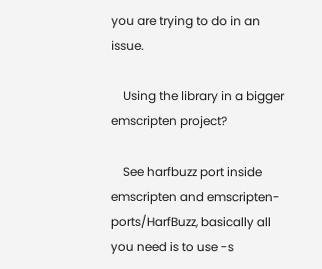you are trying to do in an issue.

    Using the library in a bigger emscripten project?

    See harfbuzz port inside emscripten and emscripten-ports/HarfBuzz, basically all you need is to use -s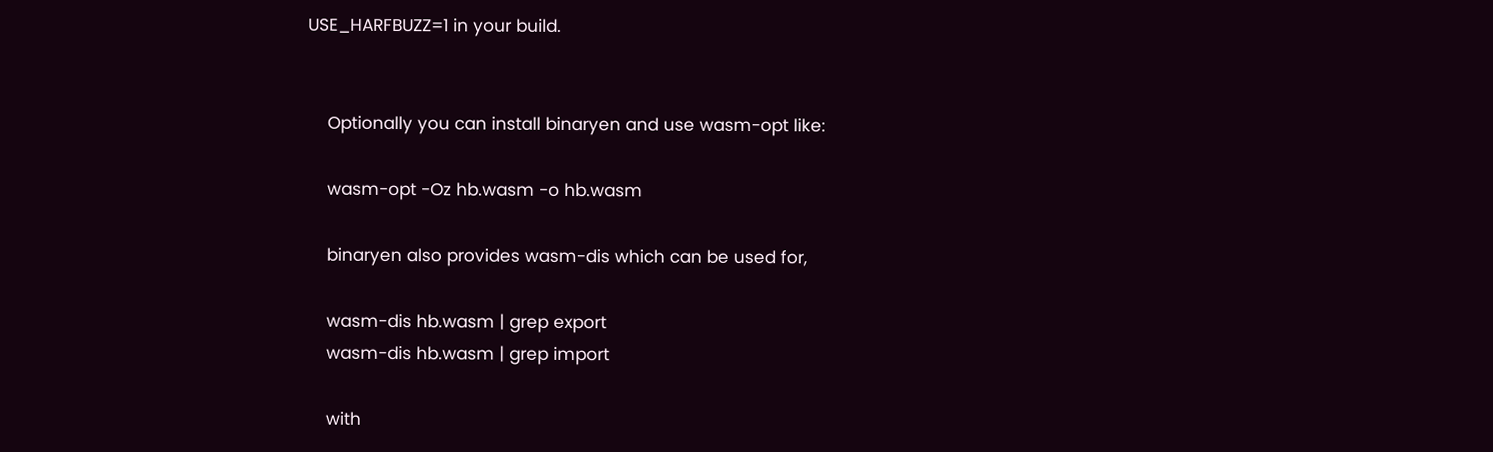USE_HARFBUZZ=1 in your build.


    Optionally you can install binaryen and use wasm-opt like:

    wasm-opt -Oz hb.wasm -o hb.wasm

    binaryen also provides wasm-dis which can be used for,

    wasm-dis hb.wasm | grep export
    wasm-dis hb.wasm | grep import

    with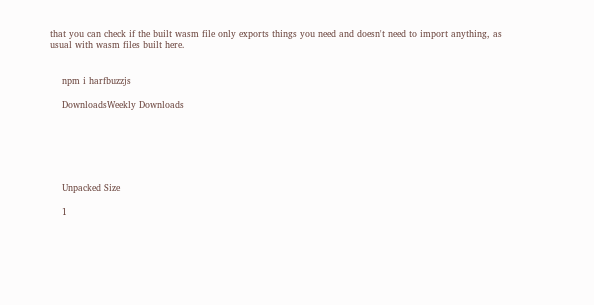that you can check if the built wasm file only exports things you need and doesn't need to import anything, as usual with wasm files built here.


    npm i harfbuzzjs

    DownloadsWeekly Downloads






    Unpacked Size

    1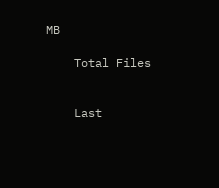MB

    Total Files


    Last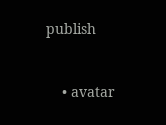publish


    • avatar